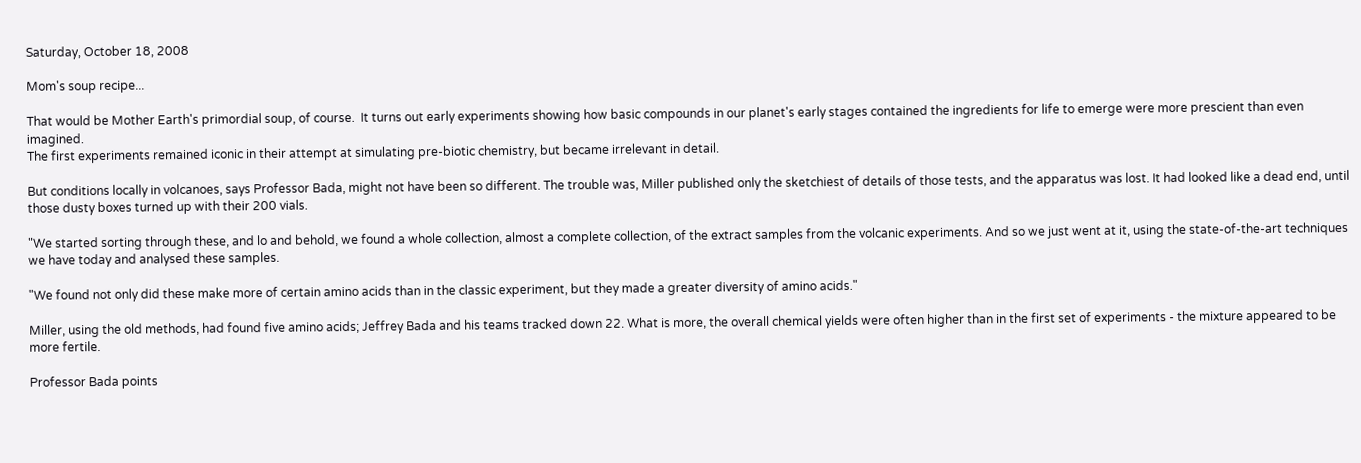Saturday, October 18, 2008

Mom's soup recipe...

That would be Mother Earth's primordial soup, of course.  It turns out early experiments showing how basic compounds in our planet's early stages contained the ingredients for life to emerge were more prescient than even imagined.
The first experiments remained iconic in their attempt at simulating pre-biotic chemistry, but became irrelevant in detail.

But conditions locally in volcanoes, says Professor Bada, might not have been so different. The trouble was, Miller published only the sketchiest of details of those tests, and the apparatus was lost. It had looked like a dead end, until those dusty boxes turned up with their 200 vials.

"We started sorting through these, and lo and behold, we found a whole collection, almost a complete collection, of the extract samples from the volcanic experiments. And so we just went at it, using the state-of-the-art techniques we have today and analysed these samples.

"We found not only did these make more of certain amino acids than in the classic experiment, but they made a greater diversity of amino acids."

Miller, using the old methods, had found five amino acids; Jeffrey Bada and his teams tracked down 22. What is more, the overall chemical yields were often higher than in the first set of experiments - the mixture appeared to be more fertile.

Professor Bada points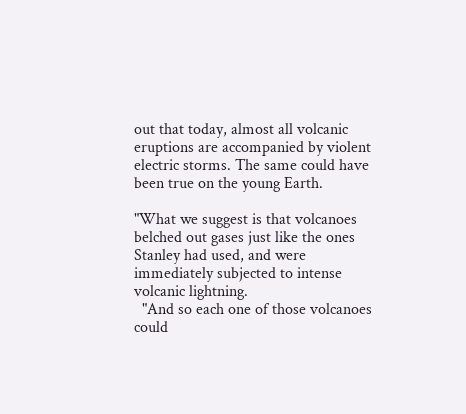out that today, almost all volcanic eruptions are accompanied by violent electric storms. The same could have been true on the young Earth.

"What we suggest is that volcanoes belched out gases just like the ones Stanley had used, and were immediately subjected to intense volcanic lightning.
  "And so each one of those volcanoes could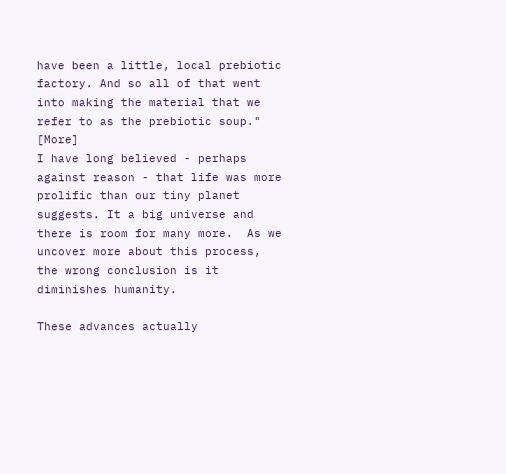have been a little, local prebiotic factory. And so all of that went into making the material that we refer to as the prebiotic soup." [More]
I have long believed - perhaps against reason - that life was more prolific than our tiny planet suggests. It a big universe and there is room for many more.  As we uncover more about this process, the wrong conclusion is it diminishes humanity.

These advances actually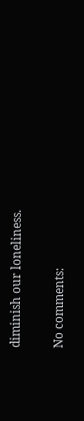diminish our loneliness.

No comments: